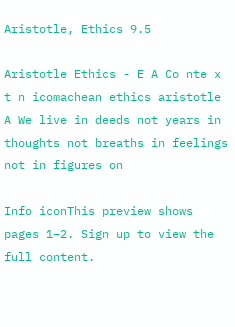Aristotle, Ethics 9.5

Aristotle Ethics - E A Co nte x t n icomachean ethics aristotle A We live in deeds not years in thoughts not breaths in feelings not in figures on

Info iconThis preview shows pages 1–2. Sign up to view the full content.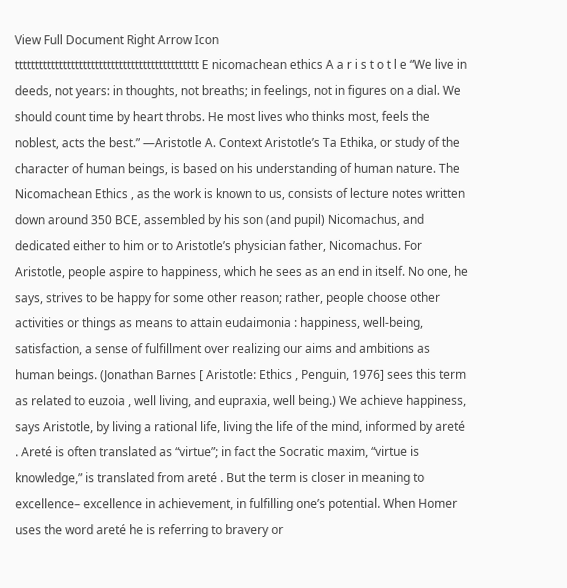View Full Document Right Arrow Icon
tttttttttttttttttttttttttttttttttttttttttttttt E nicomachean ethics A a r i s t o t l e “We live in deeds, not years: in thoughts, not breaths; in feelings, not in figures on a dial. We should count time by heart throbs. He most lives who thinks most, feels the noblest, acts the best.” —Aristotle A. Context Aristotle’s Ta Ethika, or study of the character of human beings, is based on his understanding of human nature. The Nicomachean Ethics , as the work is known to us, consists of lecture notes written down around 350 BCE, assembled by his son (and pupil) Nicomachus, and dedicated either to him or to Aristotle’s physician father, Nicomachus. For Aristotle, people aspire to happiness, which he sees as an end in itself. No one, he says, strives to be happy for some other reason; rather, people choose other activities or things as means to attain eudaimonia : happiness, well-being, satisfaction, a sense of fulfillment over realizing our aims and ambitions as human beings. (Jonathan Barnes [ Aristotle: Ethics , Penguin, 1976] sees this term as related to euzoia , well living, and eupraxia, well being.) We achieve happiness, says Aristotle, by living a rational life, living the life of the mind, informed by areté . Areté is often translated as “virtue”; in fact the Socratic maxim, “virtue is knowledge,” is translated from areté . But the term is closer in meaning to excellence– excellence in achievement, in fulfilling one’s potential. When Homer uses the word areté he is referring to bravery or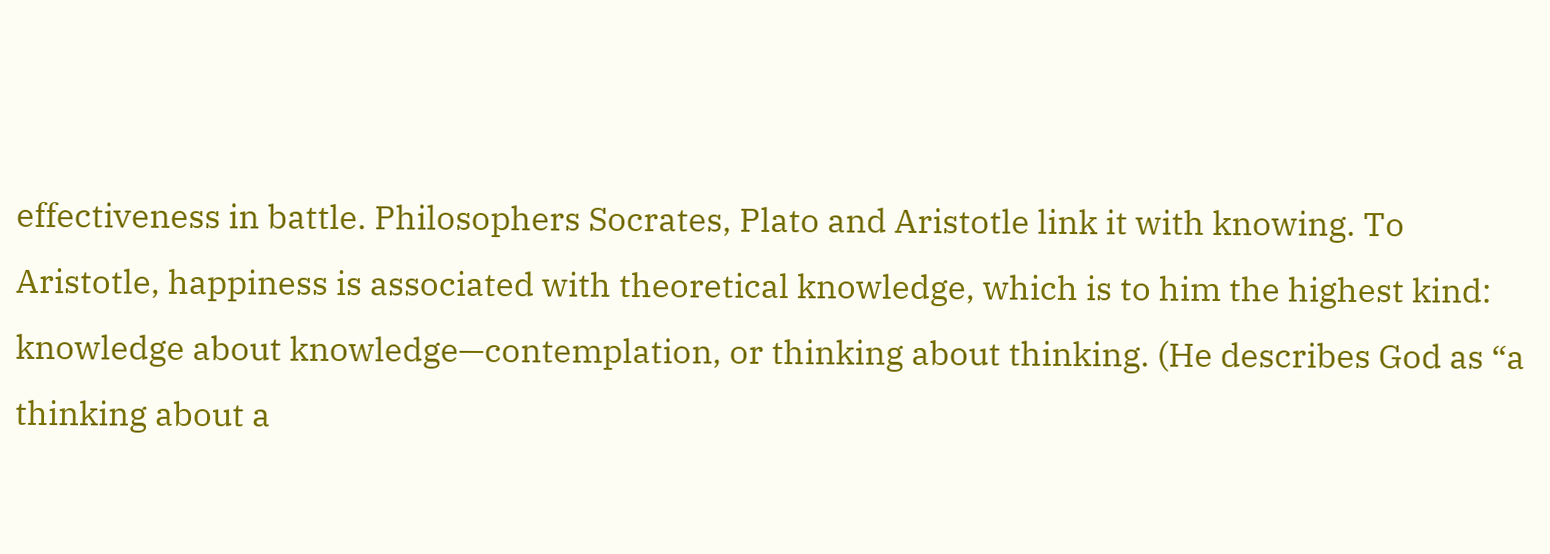effectiveness in battle. Philosophers Socrates, Plato and Aristotle link it with knowing. To Aristotle, happiness is associated with theoretical knowledge, which is to him the highest kind: knowledge about knowledge—contemplation, or thinking about thinking. (He describes God as “a thinking about a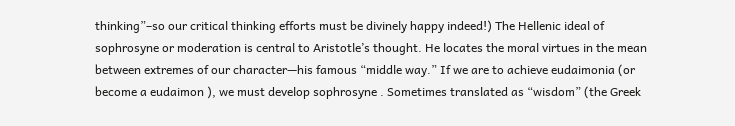thinking”–so our critical thinking efforts must be divinely happy indeed!) The Hellenic ideal of sophrosyne or moderation is central to Aristotle’s thought. He locates the moral virtues in the mean between extremes of our character—his famous “middle way.” If we are to achieve eudaimonia (or become a eudaimon ), we must develop sophrosyne . Sometimes translated as “wisdom” (the Greek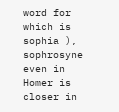word for which is sophia ), sophrosyne even in Homer is closer in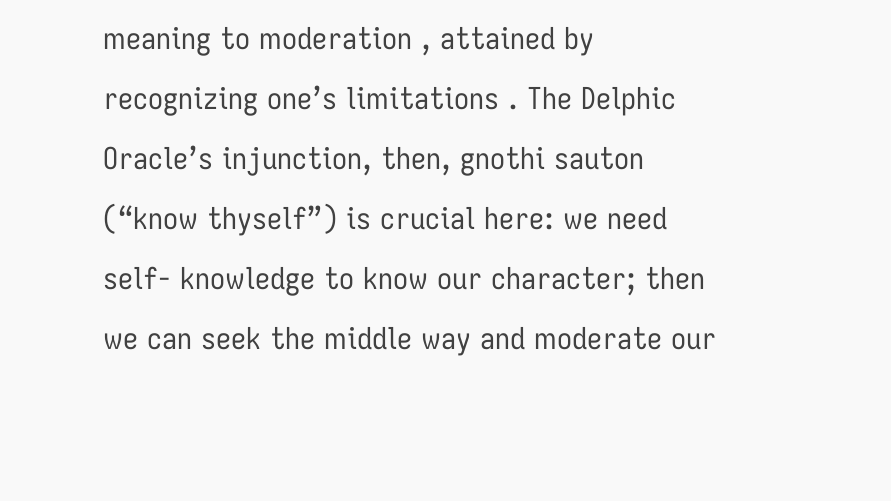meaning to moderation , attained by recognizing one’s limitations . The Delphic Oracle’s injunction, then, gnothi sauton (“know thyself”) is crucial here: we need self- knowledge to know our character; then we can seek the middle way and moderate our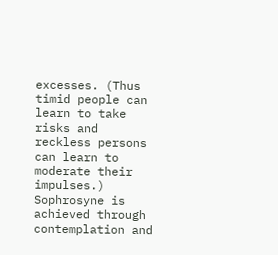excesses. (Thus timid people can learn to take risks and reckless persons can learn to moderate their impulses.) Sophrosyne is achieved through contemplation and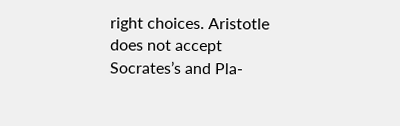right choices. Aristotle does not accept Socrates’s and Pla-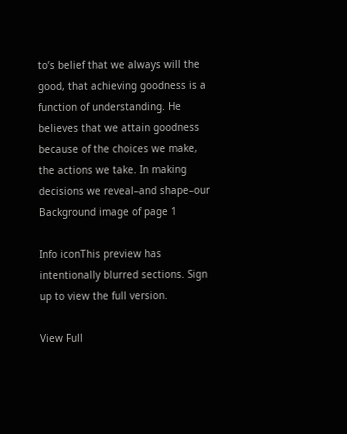to’s belief that we always will the good, that achieving goodness is a function of understanding. He believes that we attain goodness because of the choices we make, the actions we take. In making decisions we reveal–and shape–our
Background image of page 1

Info iconThis preview has intentionally blurred sections. Sign up to view the full version.

View Full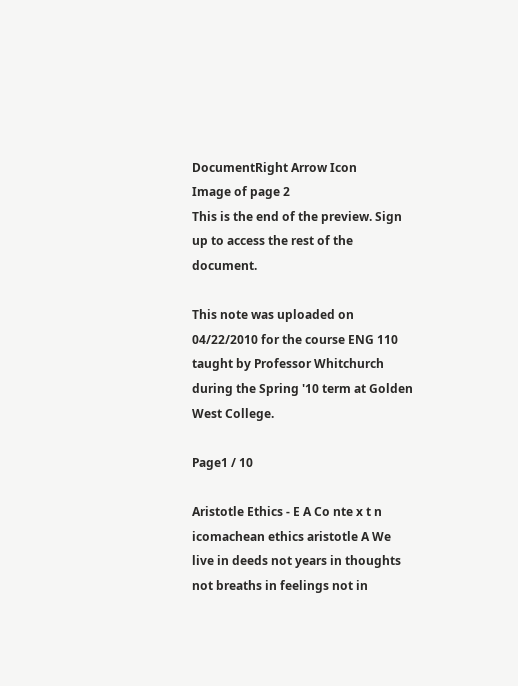DocumentRight Arrow Icon
Image of page 2
This is the end of the preview. Sign up to access the rest of the document.

This note was uploaded on 04/22/2010 for the course ENG 110 taught by Professor Whitchurch during the Spring '10 term at Golden West College.

Page1 / 10

Aristotle Ethics - E A Co nte x t n icomachean ethics aristotle A We live in deeds not years in thoughts not breaths in feelings not in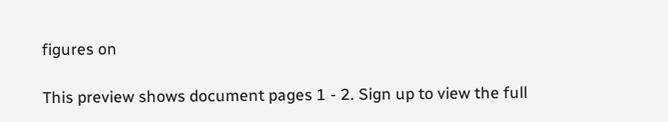figures on

This preview shows document pages 1 - 2. Sign up to view the full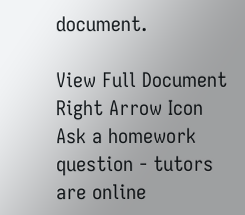document.

View Full Document Right Arrow Icon
Ask a homework question - tutors are online